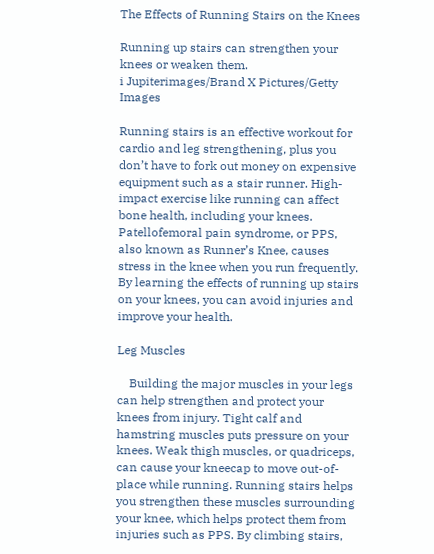The Effects of Running Stairs on the Knees

Running up stairs can strengthen your knees or weaken them.
i Jupiterimages/Brand X Pictures/Getty Images

Running stairs is an effective workout for cardio and leg strengthening, plus you don’t have to fork out money on expensive equipment such as a stair runner. High-impact exercise like running can affect bone health, including your knees. Patellofemoral pain syndrome, or PPS, also known as Runner’s Knee, causes stress in the knee when you run frequently. By learning the effects of running up stairs on your knees, you can avoid injuries and improve your health.

Leg Muscles

    Building the major muscles in your legs can help strengthen and protect your knees from injury. Tight calf and hamstring muscles puts pressure on your knees. Weak thigh muscles, or quadriceps, can cause your kneecap to move out-of-place while running. Running stairs helps you strengthen these muscles surrounding your knee, which helps protect them from injuries such as PPS. By climbing stairs,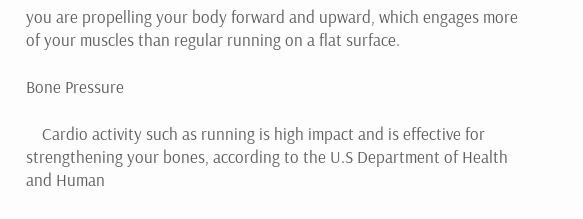you are propelling your body forward and upward, which engages more of your muscles than regular running on a flat surface.

Bone Pressure

    Cardio activity such as running is high impact and is effective for strengthening your bones, according to the U.S Department of Health and Human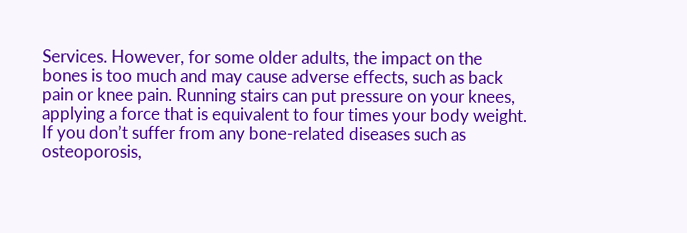Services. However, for some older adults, the impact on the bones is too much and may cause adverse effects, such as back pain or knee pain. Running stairs can put pressure on your knees, applying a force that is equivalent to four times your body weight. If you don’t suffer from any bone-related diseases such as osteoporosis,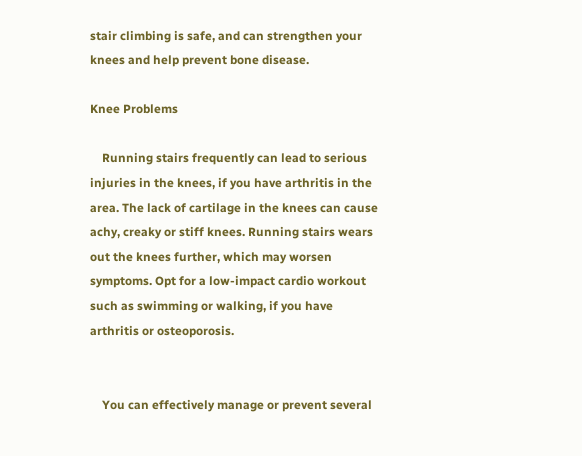stair climbing is safe, and can strengthen your knees and help prevent bone disease.

Knee Problems

    Running stairs frequently can lead to serious injuries in the knees, if you have arthritis in the area. The lack of cartilage in the knees can cause achy, creaky or stiff knees. Running stairs wears out the knees further, which may worsen symptoms. Opt for a low-impact cardio workout such as swimming or walking, if you have arthritis or osteoporosis.


    You can effectively manage or prevent several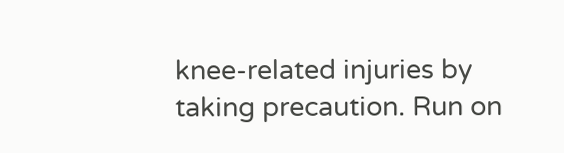knee-related injuries by taking precaution. Run on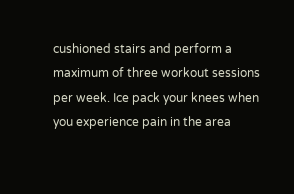cushioned stairs and perform a maximum of three workout sessions per week. Ice pack your knees when you experience pain in the area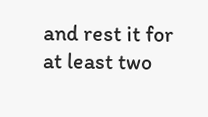and rest it for at least two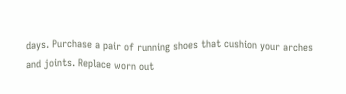days. Purchase a pair of running shoes that cushion your arches and joints. Replace worn out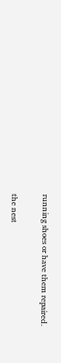running shoes or have them repaired.

the nest